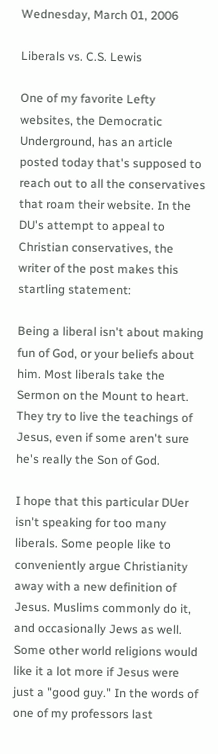Wednesday, March 01, 2006

Liberals vs. C.S. Lewis

One of my favorite Lefty websites, the Democratic Underground, has an article posted today that's supposed to reach out to all the conservatives that roam their website. In the DU's attempt to appeal to Christian conservatives, the writer of the post makes this startling statement:

Being a liberal isn't about making fun of God, or your beliefs about him. Most liberals take the Sermon on the Mount to heart. They try to live the teachings of Jesus, even if some aren't sure he's really the Son of God.

I hope that this particular DUer isn't speaking for too many liberals. Some people like to conveniently argue Christianity away with a new definition of Jesus. Muslims commonly do it, and occasionally Jews as well. Some other world religions would like it a lot more if Jesus were just a "good guy." In the words of one of my professors last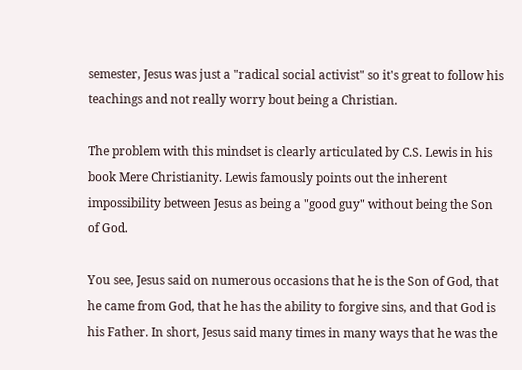semester, Jesus was just a "radical social activist" so it's great to follow his teachings and not really worry bout being a Christian.

The problem with this mindset is clearly articulated by C.S. Lewis in his book Mere Christianity. Lewis famously points out the inherent impossibility between Jesus as being a "good guy" without being the Son of God.

You see, Jesus said on numerous occasions that he is the Son of God, that he came from God, that he has the ability to forgive sins, and that God is his Father. In short, Jesus said many times in many ways that he was the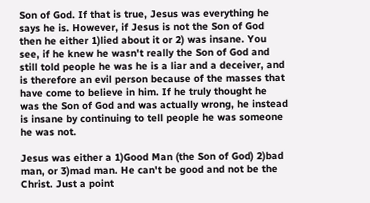Son of God. If that is true, Jesus was everything he says he is. However, if Jesus is not the Son of God then he either 1)lied about it or 2) was insane. You see, if he knew he wasn't really the Son of God and still told people he was he is a liar and a deceiver, and is therefore an evil person because of the masses that have come to believe in him. If he truly thought he was the Son of God and was actually wrong, he instead is insane by continuing to tell people he was someone he was not.

Jesus was either a 1)Good Man (the Son of God) 2)bad man, or 3)mad man. He can't be good and not be the Christ. Just a point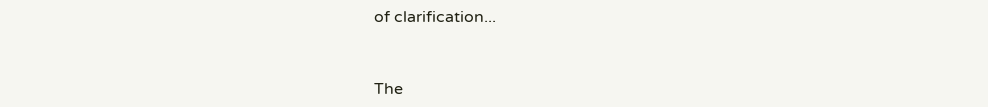of clarification...


The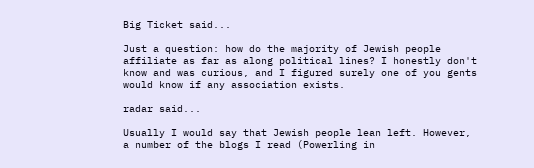Big Ticket said...

Just a question: how do the majority of Jewish people affiliate as far as along political lines? I honestly don't know and was curious, and I figured surely one of you gents would know if any association exists.

radar said...

Usually I would say that Jewish people lean left. However, a number of the blogs I read (Powerling in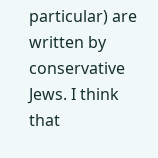particular) are written by conservative Jews. I think that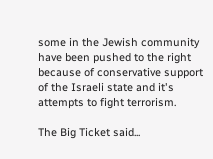some in the Jewish community have been pushed to the right because of conservative support of the Israeli state and it's attempts to fight terrorism.

The Big Ticket said...